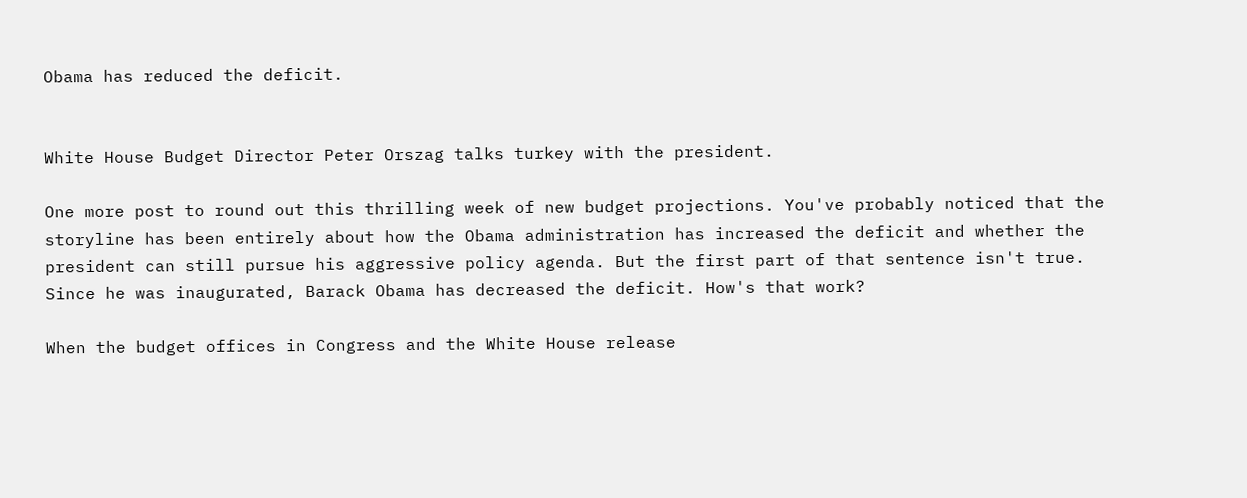Obama has reduced the deficit.


White House Budget Director Peter Orszag talks turkey with the president.

One more post to round out this thrilling week of new budget projections. You've probably noticed that the storyline has been entirely about how the Obama administration has increased the deficit and whether the president can still pursue his aggressive policy agenda. But the first part of that sentence isn't true. Since he was inaugurated, Barack Obama has decreased the deficit. How's that work?

When the budget offices in Congress and the White House release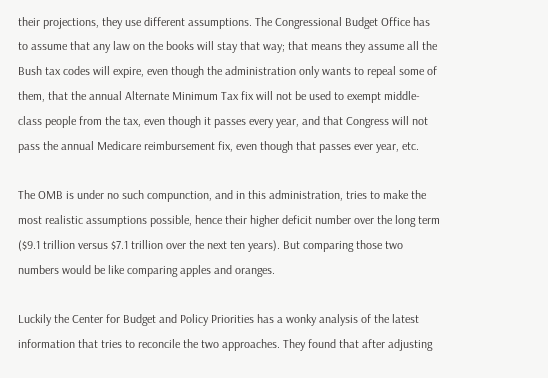their projections, they use different assumptions. The Congressional Budget Office has to assume that any law on the books will stay that way; that means they assume all the Bush tax codes will expire, even though the administration only wants to repeal some of them, that the annual Alternate Minimum Tax fix will not be used to exempt middle-class people from the tax, even though it passes every year, and that Congress will not pass the annual Medicare reimbursement fix, even though that passes ever year, etc.

The OMB is under no such compunction, and in this administration, tries to make the most realistic assumptions possible, hence their higher deficit number over the long term ($9.1 trillion versus $7.1 trillion over the next ten years). But comparing those two numbers would be like comparing apples and oranges.

Luckily the Center for Budget and Policy Priorities has a wonky analysis of the latest information that tries to reconcile the two approaches. They found that after adjusting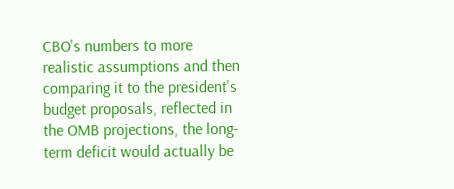CBO's numbers to more realistic assumptions and then comparing it to the president's budget proposals, reflected in the OMB projections, the long-term deficit would actually be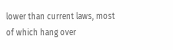lower than current laws, most of which hang over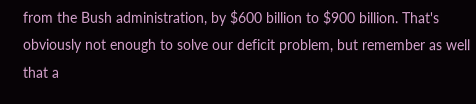from the Bush administration, by $600 billion to $900 billion. That's obviously not enough to solve our deficit problem, but remember as well that a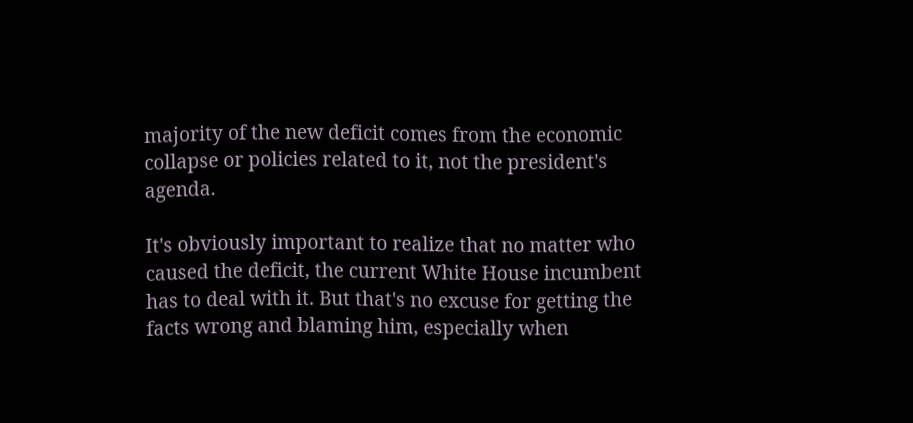majority of the new deficit comes from the economic collapse or policies related to it, not the president's agenda.

It's obviously important to realize that no matter who caused the deficit, the current White House incumbent has to deal with it. But that's no excuse for getting the facts wrong and blaming him, especially when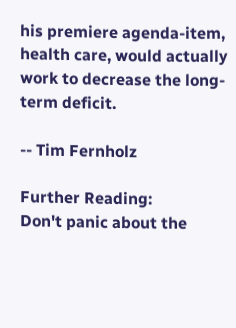his premiere agenda-item, health care, would actually work to decrease the long-term deficit.

-- Tim Fernholz

Further Reading:
Don't panic about the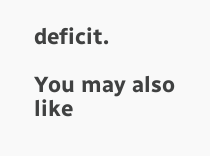deficit.

You may also like